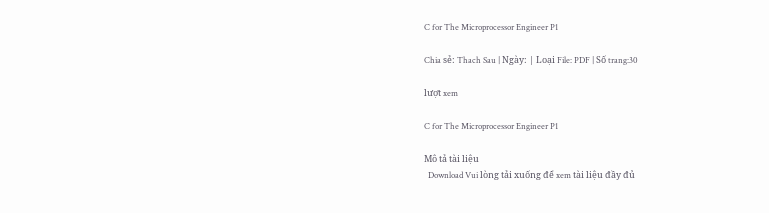C for The Microprocessor Engineer P1

Chia sẻ: Thach Sau | Ngày: | Loại File: PDF | Số trang:30

lượt xem

C for The Microprocessor Engineer P1

Mô tả tài liệu
  Download Vui lòng tải xuống để xem tài liệu đầy đủ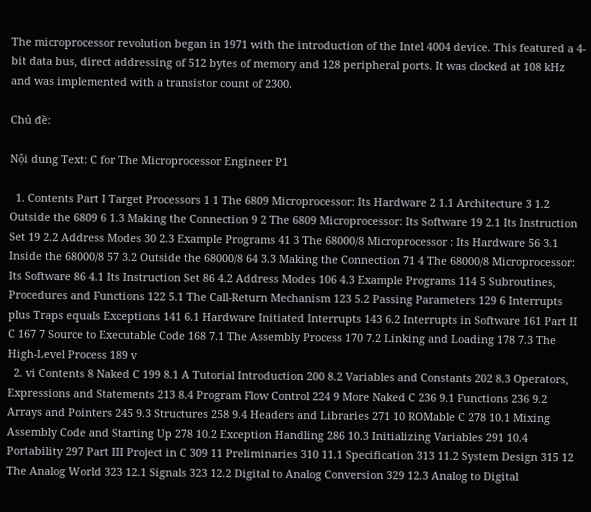The microprocessor revolution began in 1971 with the introduction of the Intel 4004 device. This featured a 4-bit data bus, direct addressing of 512 bytes of memory and 128 peripheral ports. It was clocked at 108 kHz and was implemented with a transistor count of 2300.

Chủ đề:

Nội dung Text: C for The Microprocessor Engineer P1

  1. Contents Part I Target Processors 1 1 The 6809 Microprocessor: Its Hardware 2 1.1 Architecture 3 1.2 Outside the 6809 6 1.3 Making the Connection 9 2 The 6809 Microprocessor: Its Software 19 2.1 Its Instruction Set 19 2.2 Address Modes 30 2.3 Example Programs 41 3 The 68000/8 Microprocessor : Its Hardware 56 3.1 Inside the 68000/8 57 3.2 Outside the 68000/8 64 3.3 Making the Connection 71 4 The 68000/8 Microprocessor: Its Software 86 4.1 Its Instruction Set 86 4.2 Address Modes 106 4.3 Example Programs 114 5 Subroutines, Procedures and Functions 122 5.1 The Call-Return Mechanism 123 5.2 Passing Parameters 129 6 Interrupts plus Traps equals Exceptions 141 6.1 Hardware Initiated Interrupts 143 6.2 Interrupts in Software 161 Part II C 167 7 Source to Executable Code 168 7.1 The Assembly Process 170 7.2 Linking and Loading 178 7.3 The High-Level Process 189 v
  2. vi Contents 8 Naked C 199 8.1 A Tutorial Introduction 200 8.2 Variables and Constants 202 8.3 Operators, Expressions and Statements 213 8.4 Program Flow Control 224 9 More Naked C 236 9.1 Functions 236 9.2 Arrays and Pointers 245 9.3 Structures 258 9.4 Headers and Libraries 271 10 ROMable C 278 10.1 Mixing Assembly Code and Starting Up 278 10.2 Exception Handling 286 10.3 Initializing Variables 291 10.4 Portability 297 Part III Project in C 309 11 Preliminaries 310 11.1 Specification 313 11.2 System Design 315 12 The Analog World 323 12.1 Signals 323 12.2 Digital to Analog Conversion 329 12.3 Analog to Digital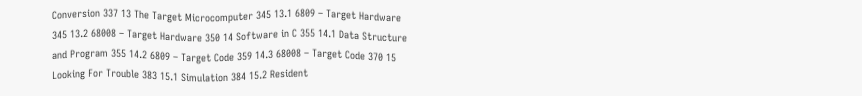Conversion 337 13 The Target Microcomputer 345 13.1 6809 – Target Hardware 345 13.2 68008 – Target Hardware 350 14 Software in C 355 14.1 Data Structure and Program 355 14.2 6809 – Target Code 359 14.3 68008 – Target Code 370 15 Looking For Trouble 383 15.1 Simulation 384 15.2 Resident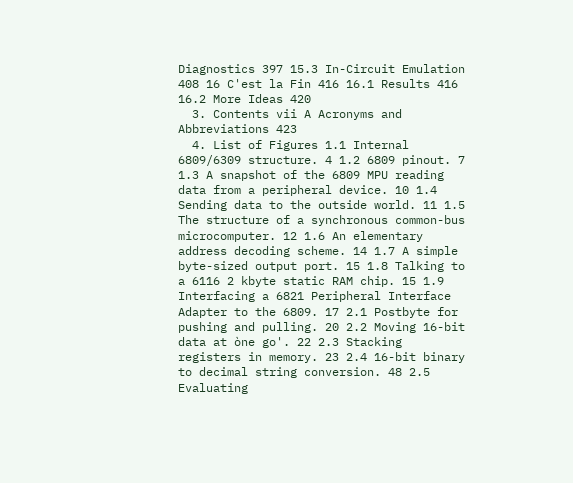Diagnostics 397 15.3 In-Circuit Emulation 408 16 C'est la Fin 416 16.1 Results 416 16.2 More Ideas 420
  3. Contents vii A Acronyms and Abbreviations 423
  4. List of Figures 1.1 Internal 6809/6309 structure. 4 1.2 6809 pinout. 7 1.3 A snapshot of the 6809 MPU reading data from a peripheral device. 10 1.4 Sending data to the outside world. 11 1.5 The structure of a synchronous common-bus microcomputer. 12 1.6 An elementary address decoding scheme. 14 1.7 A simple byte-sized output port. 15 1.8 Talking to a 6116 2 kbyte static RAM chip. 15 1.9 Interfacing a 6821 Peripheral Interface Adapter to the 6809. 17 2.1 Postbyte for pushing and pulling. 20 2.2 Moving 16-bit data at òne go'. 22 2.3 Stacking registers in memory. 23 2.4 16-bit binary to decimal string conversion. 48 2.5 Evaluating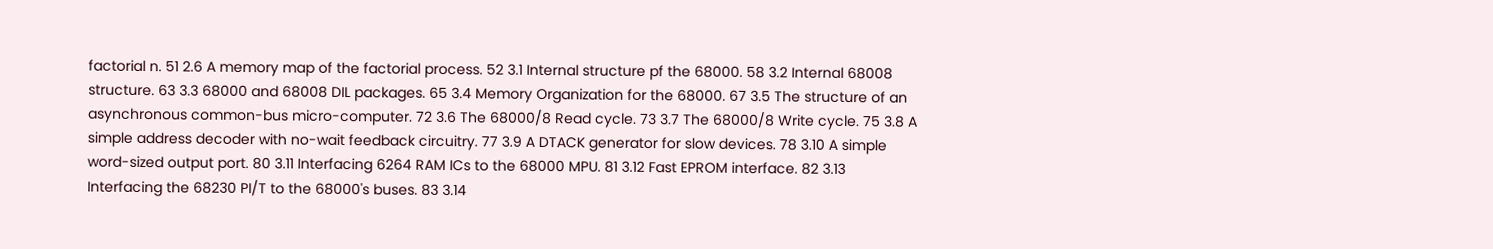factorial n. 51 2.6 A memory map of the factorial process. 52 3.1 Internal structure pf the 68000. 58 3.2 Internal 68008 structure. 63 3.3 68000 and 68008 DIL packages. 65 3.4 Memory Organization for the 68000. 67 3.5 The structure of an asynchronous common-bus micro-computer. 72 3.6 The 68000/8 Read cycle. 73 3.7 The 68000/8 Write cycle. 75 3.8 A simple address decoder with no-wait feedback circuitry. 77 3.9 A DTACK generator for slow devices. 78 3.10 A simple word-sized output port. 80 3.11 Interfacing 6264 RAM ICs to the 68000 MPU. 81 3.12 Fast EPROM interface. 82 3.13 Interfacing the 68230 PI/T to the 68000's buses. 83 3.14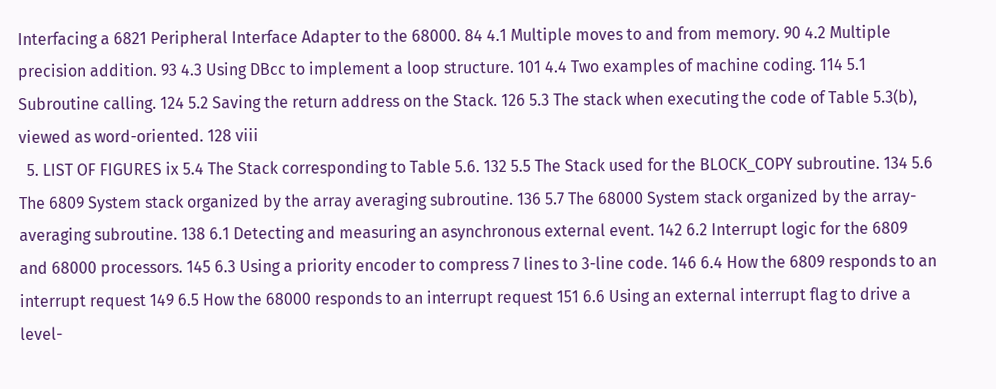Interfacing a 6821 Peripheral Interface Adapter to the 68000. 84 4.1 Multiple moves to and from memory. 90 4.2 Multiple precision addition. 93 4.3 Using DBcc to implement a loop structure. 101 4.4 Two examples of machine coding. 114 5.1 Subroutine calling. 124 5.2 Saving the return address on the Stack. 126 5.3 The stack when executing the code of Table 5.3(b), viewed as word-oriented. 128 viii
  5. LIST OF FIGURES ix 5.4 The Stack corresponding to Table 5.6. 132 5.5 The Stack used for the BLOCK_COPY subroutine. 134 5.6 The 6809 System stack organized by the array averaging subroutine. 136 5.7 The 68000 System stack organized by the array-averaging subroutine. 138 6.1 Detecting and measuring an asynchronous external event. 142 6.2 Interrupt logic for the 6809 and 68000 processors. 145 6.3 Using a priority encoder to compress 7 lines to 3-line code. 146 6.4 How the 6809 responds to an interrupt request 149 6.5 How the 68000 responds to an interrupt request 151 6.6 Using an external interrupt flag to drive a level-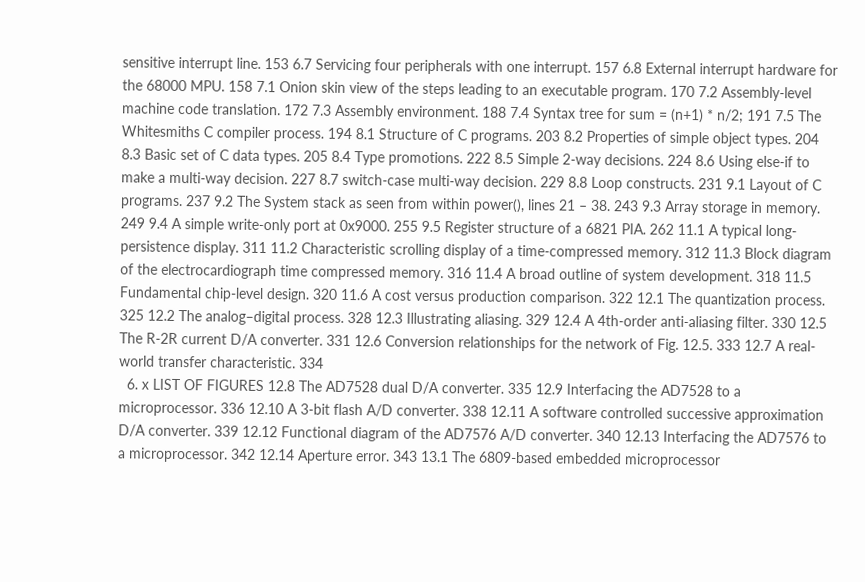sensitive interrupt line. 153 6.7 Servicing four peripherals with one interrupt. 157 6.8 External interrupt hardware for the 68000 MPU. 158 7.1 Onion skin view of the steps leading to an executable program. 170 7.2 Assembly-level machine code translation. 172 7.3 Assembly environment. 188 7.4 Syntax tree for sum = (n+1) * n/2; 191 7.5 The Whitesmiths C compiler process. 194 8.1 Structure of C programs. 203 8.2 Properties of simple object types. 204 8.3 Basic set of C data types. 205 8.4 Type promotions. 222 8.5 Simple 2-way decisions. 224 8.6 Using else-if to make a multi-way decision. 227 8.7 switch-case multi-way decision. 229 8.8 Loop constructs. 231 9.1 Layout of C programs. 237 9.2 The System stack as seen from within power(), lines 21 – 38. 243 9.3 Array storage in memory. 249 9.4 A simple write-only port at 0x9000. 255 9.5 Register structure of a 6821 PIA. 262 11.1 A typical long-persistence display. 311 11.2 Characteristic scrolling display of a time-compressed memory. 312 11.3 Block diagram of the electrocardiograph time compressed memory. 316 11.4 A broad outline of system development. 318 11.5 Fundamental chip-level design. 320 11.6 A cost versus production comparison. 322 12.1 The quantization process. 325 12.2 The analog–digital process. 328 12.3 Illustrating aliasing. 329 12.4 A 4th-order anti-aliasing filter. 330 12.5 The R-2R current D/A converter. 331 12.6 Conversion relationships for the network of Fig. 12.5. 333 12.7 A real-world transfer characteristic. 334
  6. x LIST OF FIGURES 12.8 The AD7528 dual D/A converter. 335 12.9 Interfacing the AD7528 to a microprocessor. 336 12.10 A 3-bit flash A/D converter. 338 12.11 A software controlled successive approximation D/A converter. 339 12.12 Functional diagram of the AD7576 A/D converter. 340 12.13 Interfacing the AD7576 to a microprocessor. 342 12.14 Aperture error. 343 13.1 The 6809-based embedded microprocessor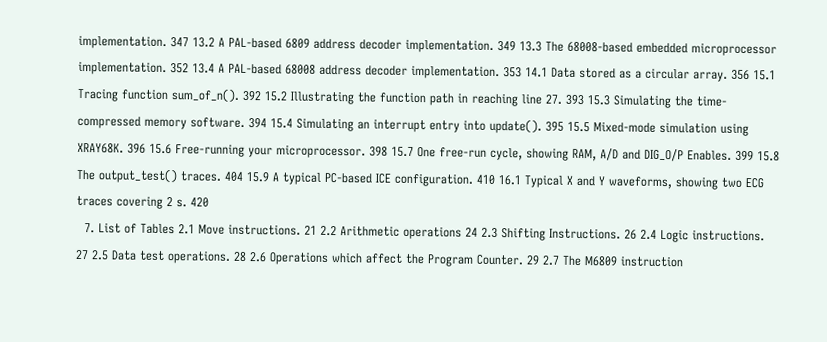implementation. 347 13.2 A PAL-based 6809 address decoder implementation. 349 13.3 The 68008-based embedded microprocessor implementation. 352 13.4 A PAL-based 68008 address decoder implementation. 353 14.1 Data stored as a circular array. 356 15.1 Tracing function sum_of_n(). 392 15.2 Illustrating the function path in reaching line 27. 393 15.3 Simulating the time-compressed memory software. 394 15.4 Simulating an interrupt entry into update(). 395 15.5 Mixed-mode simulation using XRAY68K. 396 15.6 Free-running your microprocessor. 398 15.7 One free-run cycle, showing RAM, A/D and DIG_O/P Enables. 399 15.8 The output_test() traces. 404 15.9 A typical PC-based ICE configuration. 410 16.1 Typical X and Y waveforms, showing two ECG traces covering 2 s. 420
  7. List of Tables 2.1 Move instructions. 21 2.2 Arithmetic operations 24 2.3 Shifting Instructions. 26 2.4 Logic instructions. 27 2.5 Data test operations. 28 2.6 Operations which affect the Program Counter. 29 2.7 The M6809 instruction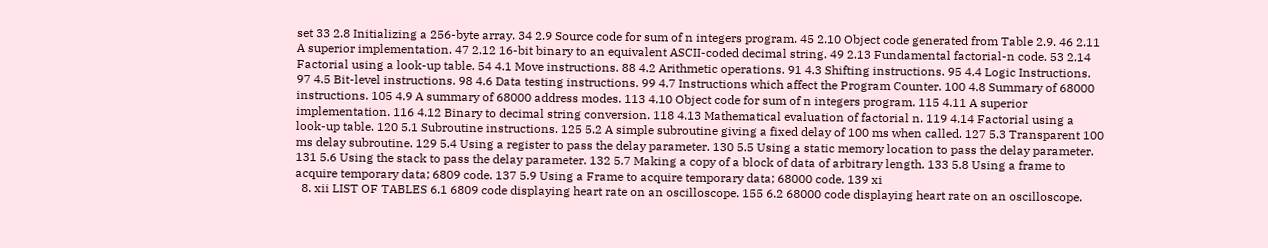set 33 2.8 Initializing a 256-byte array. 34 2.9 Source code for sum of n integers program. 45 2.10 Object code generated from Table 2.9. 46 2.11 A superior implementation. 47 2.12 16-bit binary to an equivalent ASCII-coded decimal string. 49 2.13 Fundamental factorial-n code. 53 2.14 Factorial using a look-up table. 54 4.1 Move instructions. 88 4.2 Arithmetic operations. 91 4.3 Shifting instructions. 95 4.4 Logic Instructions. 97 4.5 Bit-level instructions. 98 4.6 Data testing instructions. 99 4.7 Instructions which affect the Program Counter. 100 4.8 Summary of 68000 instructions. 105 4.9 A summary of 68000 address modes. 113 4.10 Object code for sum of n integers program. 115 4.11 A superior implementation. 116 4.12 Binary to decimal string conversion. 118 4.13 Mathematical evaluation of factorial n. 119 4.14 Factorial using a look-up table. 120 5.1 Subroutine instructions. 125 5.2 A simple subroutine giving a fixed delay of 100 ms when called. 127 5.3 Transparent 100 ms delay subroutine. 129 5.4 Using a register to pass the delay parameter. 130 5.5 Using a static memory location to pass the delay parameter. 131 5.6 Using the stack to pass the delay parameter. 132 5.7 Making a copy of a block of data of arbitrary length. 133 5.8 Using a frame to acquire temporary data; 6809 code. 137 5.9 Using a Frame to acquire temporary data; 68000 code. 139 xi
  8. xii LIST OF TABLES 6.1 6809 code displaying heart rate on an oscilloscope. 155 6.2 68000 code displaying heart rate on an oscilloscope.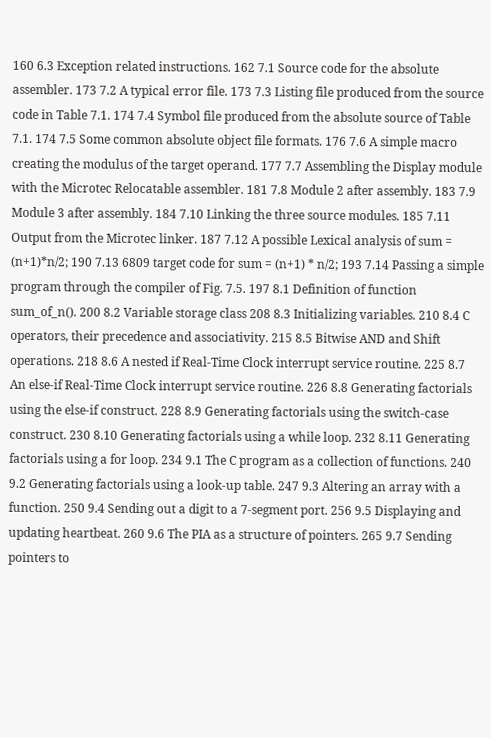160 6.3 Exception related instructions. 162 7.1 Source code for the absolute assembler. 173 7.2 A typical error file. 173 7.3 Listing file produced from the source code in Table 7.1. 174 7.4 Symbol file produced from the absolute source of Table 7.1. 174 7.5 Some common absolute object file formats. 176 7.6 A simple macro creating the modulus of the target operand. 177 7.7 Assembling the Display module with the Microtec Relocatable assembler. 181 7.8 Module 2 after assembly. 183 7.9 Module 3 after assembly. 184 7.10 Linking the three source modules. 185 7.11 Output from the Microtec linker. 187 7.12 A possible Lexical analysis of sum = (n+1)*n/2; 190 7.13 6809 target code for sum = (n+1) * n/2; 193 7.14 Passing a simple program through the compiler of Fig. 7.5. 197 8.1 Definition of function sum_of_n(). 200 8.2 Variable storage class 208 8.3 Initializing variables. 210 8.4 C operators, their precedence and associativity. 215 8.5 Bitwise AND and Shift operations. 218 8.6 A nested if Real-Time Clock interrupt service routine. 225 8.7 An else-if Real-Time Clock interrupt service routine. 226 8.8 Generating factorials using the else-if construct. 228 8.9 Generating factorials using the switch-case construct. 230 8.10 Generating factorials using a while loop. 232 8.11 Generating factorials using a for loop. 234 9.1 The C program as a collection of functions. 240 9.2 Generating factorials using a look-up table. 247 9.3 Altering an array with a function. 250 9.4 Sending out a digit to a 7-segment port. 256 9.5 Displaying and updating heartbeat. 260 9.6 The PIA as a structure of pointers. 265 9.7 Sending pointers to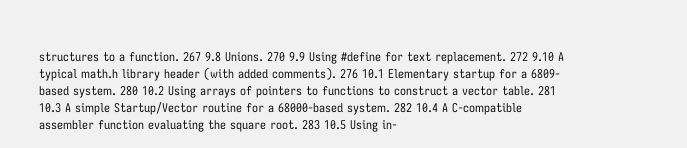structures to a function. 267 9.8 Unions. 270 9.9 Using #define for text replacement. 272 9.10 A typical math.h library header (with added comments). 276 10.1 Elementary startup for a 6809-based system. 280 10.2 Using arrays of pointers to functions to construct a vector table. 281 10.3 A simple Startup/Vector routine for a 68000-based system. 282 10.4 A C-compatible assembler function evaluating the square root. 283 10.5 Using in-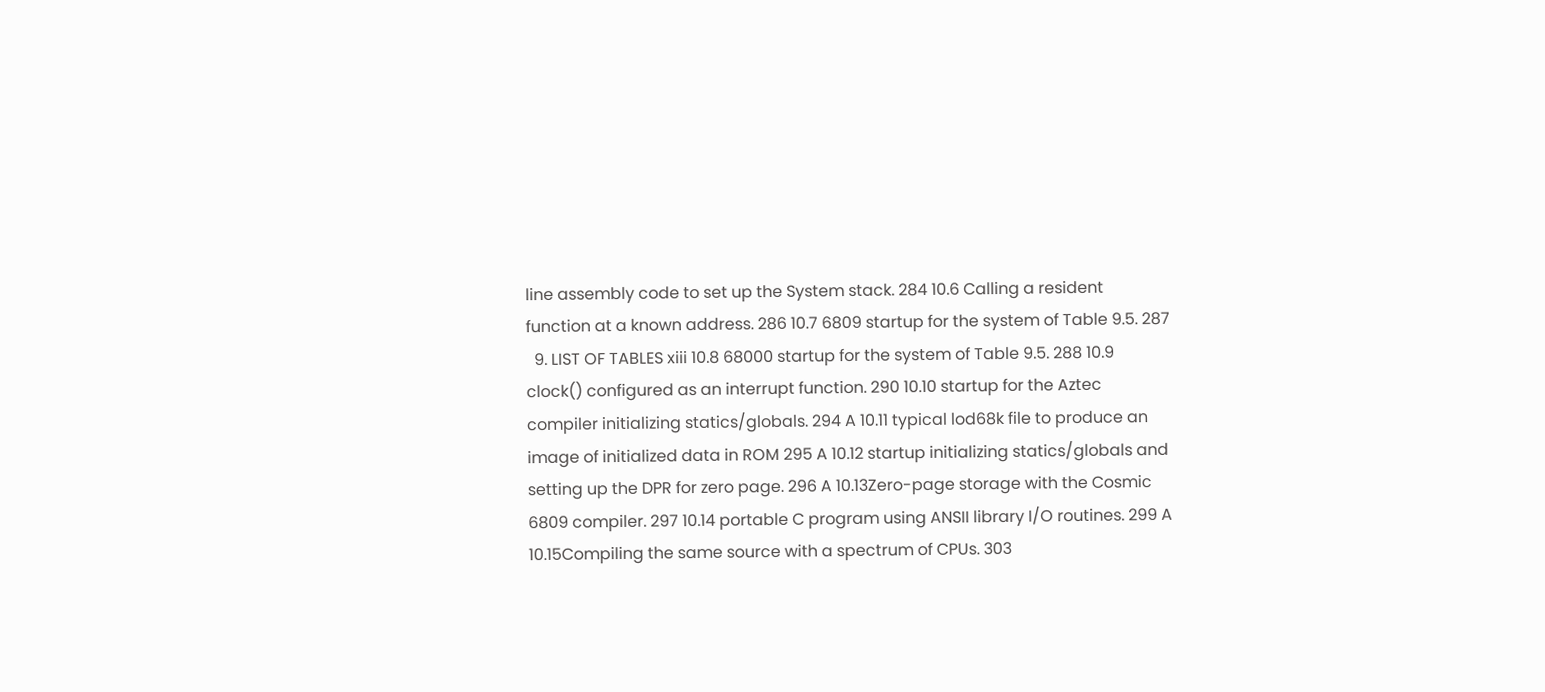line assembly code to set up the System stack. 284 10.6 Calling a resident function at a known address. 286 10.7 6809 startup for the system of Table 9.5. 287
  9. LIST OF TABLES xiii 10.8 68000 startup for the system of Table 9.5. 288 10.9 clock() configured as an interrupt function. 290 10.10 startup for the Aztec compiler initializing statics/globals. 294 A 10.11 typical lod68k file to produce an image of initialized data in ROM 295 A 10.12 startup initializing statics/globals and setting up the DPR for zero page. 296 A 10.13Zero-page storage with the Cosmic 6809 compiler. 297 10.14 portable C program using ANSII library I/O routines. 299 A 10.15Compiling the same source with a spectrum of CPUs. 303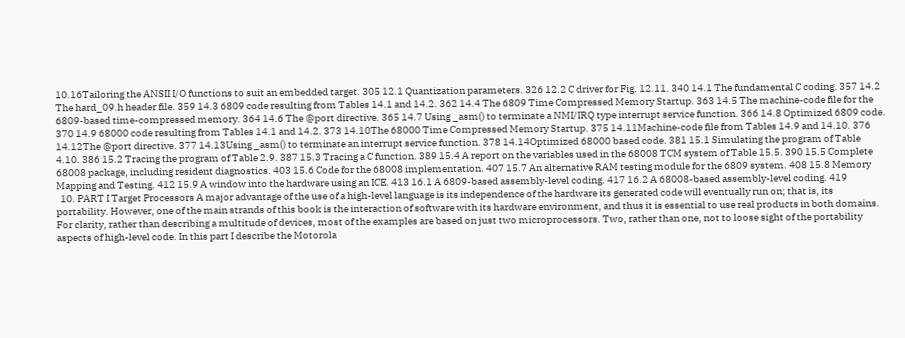10.16Tailoring the ANSII I/O functions to suit an embedded target. 305 12.1 Quantization parameters. 326 12.2 C driver for Fig. 12.11. 340 14.1 The fundamental C coding. 357 14.2 The hard_09.h header file. 359 14.3 6809 code resulting from Tables 14.1 and 14.2. 362 14.4 The 6809 Time Compressed Memory Startup. 363 14.5 The machine-code file for the 6809-based time-compressed memory. 364 14.6 The @port directive. 365 14.7 Using _asm() to terminate a NMI/IRQ type interrupt service function. 366 14.8 Optimized 6809 code. 370 14.9 68000 code resulting from Tables 14.1 and 14.2. 373 14.10The 68000 Time Compressed Memory Startup. 375 14.11Machine-code file from Tables 14.9 and 14.10. 376 14.12The @port directive. 377 14.13Using _asm() to terminate an interrupt service function. 378 14.14Optimized 68000 based code. 381 15.1 Simulating the program of Table 4.10. 386 15.2 Tracing the program of Table 2.9. 387 15.3 Tracing a C function. 389 15.4 A report on the variables used in the 68008 TCM system of Table 15.5. 390 15.5 Complete 68008 package, including resident diagnostics. 403 15.6 Code for the 68008 implementation. 407 15.7 An alternative RAM testing module for the 6809 system. 408 15.8 Memory Mapping and Testing. 412 15.9 A window into the hardware using an ICE. 413 16.1 A 6809-based assembly-level coding. 417 16.2 A 68008-based assembly-level coding. 419
  10. PART I Target Processors A major advantage of the use of a high-level language is its independence of the hardware its generated code will eventually run on; that is, its portability. However, one of the main strands of this book is the interaction of software with its hardware environment, and thus it is essential to use real products in both domains. For clarity, rather than describing a multitude of devices, most of the examples are based on just two microprocessors. Two, rather than one, not to loose sight of the portability aspects of high-level code. In this part I describe the Motorola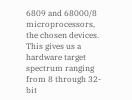6809 and 68000/8 microprocessors, the chosen devices. This gives us a hardware target spectrum ranging from 8 through 32-bit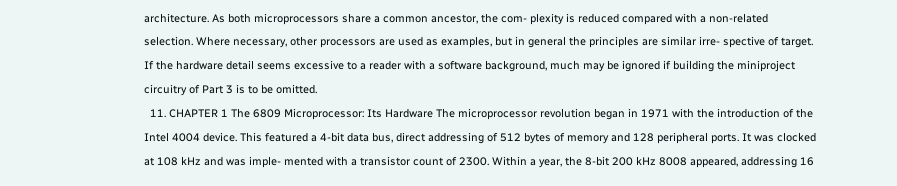architecture. As both microprocessors share a common ancestor, the com- plexity is reduced compared with a non-related selection. Where necessary, other processors are used as examples, but in general the principles are similar irre- spective of target. If the hardware detail seems excessive to a reader with a software background, much may be ignored if building the miniproject circuitry of Part 3 is to be omitted.
  11. CHAPTER 1 The 6809 Microprocessor: Its Hardware The microprocessor revolution began in 1971 with the introduction of the Intel 4004 device. This featured a 4-bit data bus, direct addressing of 512 bytes of memory and 128 peripheral ports. It was clocked at 108 kHz and was imple- mented with a transistor count of 2300. Within a year, the 8-bit 200 kHz 8008 appeared, addressing 16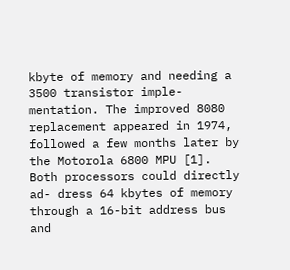kbyte of memory and needing a 3500 transistor imple- mentation. The improved 8080 replacement appeared in 1974, followed a few months later by the Motorola 6800 MPU [1]. Both processors could directly ad- dress 64 kbytes of memory through a 16-bit address bus and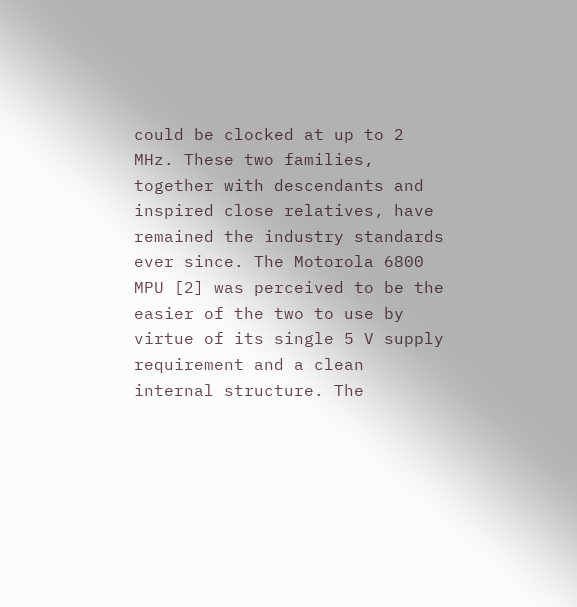could be clocked at up to 2 MHz. These two families, together with descendants and inspired close relatives, have remained the industry standards ever since. The Motorola 6800 MPU [2] was perceived to be the easier of the two to use by virtue of its single 5 V supply requirement and a clean internal structure. The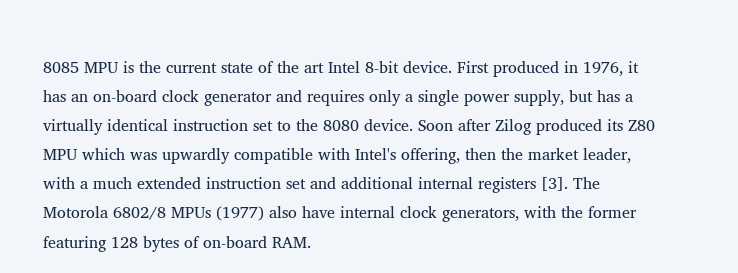8085 MPU is the current state of the art Intel 8-bit device. First produced in 1976, it has an on-board clock generator and requires only a single power supply, but has a virtually identical instruction set to the 8080 device. Soon after Zilog produced its Z80 MPU which was upwardly compatible with Intel's offering, then the market leader, with a much extended instruction set and additional internal registers [3]. The Motorola 6802/8 MPUs (1977) also have internal clock generators, with the former featuring 128 bytes of on-board RAM.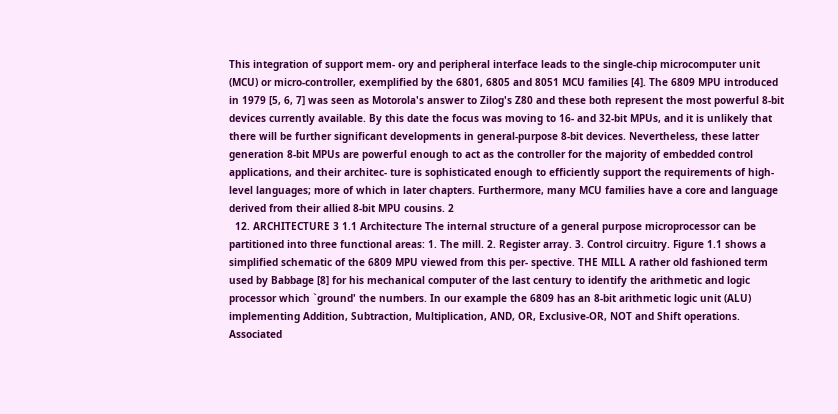This integration of support mem- ory and peripheral interface leads to the single-chip microcomputer unit (MCU) or micro-controller, exemplified by the 6801, 6805 and 8051 MCU families [4]. The 6809 MPU introduced in 1979 [5, 6, 7] was seen as Motorola's answer to Zilog's Z80 and these both represent the most powerful 8-bit devices currently available. By this date the focus was moving to 16- and 32-bit MPUs, and it is unlikely that there will be further significant developments in general-purpose 8-bit devices. Nevertheless, these latter generation 8-bit MPUs are powerful enough to act as the controller for the majority of embedded control applications, and their architec- ture is sophisticated enough to efficiently support the requirements of high-level languages; more of which in later chapters. Furthermore, many MCU families have a core and language derived from their allied 8-bit MPU cousins. 2
  12. ARCHITECTURE 3 1.1 Architecture The internal structure of a general purpose microprocessor can be partitioned into three functional areas: 1. The mill. 2. Register array. 3. Control circuitry. Figure 1.1 shows a simplified schematic of the 6809 MPU viewed from this per- spective. THE MILL A rather old fashioned term used by Babbage [8] for his mechanical computer of the last century to identify the arithmetic and logic processor which `ground' the numbers. In our example the 6809 has an 8-bit arithmetic logic unit (ALU) implementing Addition, Subtraction, Multiplication, AND, OR, Exclusive-OR, NOT and Shift operations. Associated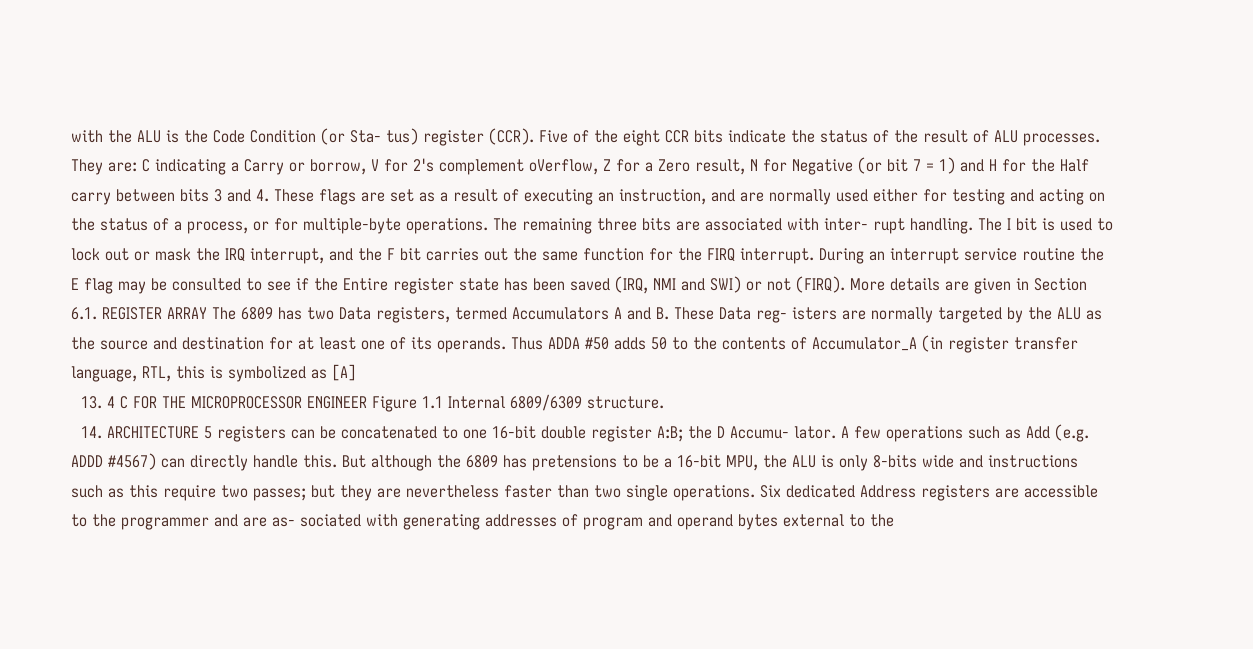with the ALU is the Code Condition (or Sta- tus) register (CCR). Five of the eight CCR bits indicate the status of the result of ALU processes. They are: C indicating a Carry or borrow, V for 2's complement oVerflow, Z for a Zero result, N for Negative (or bit 7 = 1) and H for the Half carry between bits 3 and 4. These flags are set as a result of executing an instruction, and are normally used either for testing and acting on the status of a process, or for multiple-byte operations. The remaining three bits are associated with inter- rupt handling. The I bit is used to lock out or mask the IRQ interrupt, and the F bit carries out the same function for the FIRQ interrupt. During an interrupt service routine the E flag may be consulted to see if the Entire register state has been saved (IRQ, NMI and SWI) or not (FIRQ). More details are given in Section 6.1. REGISTER ARRAY The 6809 has two Data registers, termed Accumulators A and B. These Data reg- isters are normally targeted by the ALU as the source and destination for at least one of its operands. Thus ADDA #50 adds 50 to the contents of Accumulator_A (in register transfer language, RTL, this is symbolized as [A]
  13. 4 C FOR THE MICROPROCESSOR ENGINEER Figure 1.1 Internal 6809/6309 structure.
  14. ARCHITECTURE 5 registers can be concatenated to one 16-bit double register A:B; the D Accumu- lator. A few operations such as Add (e.g. ADDD #4567) can directly handle this. But although the 6809 has pretensions to be a 16-bit MPU, the ALU is only 8-bits wide and instructions such as this require two passes; but they are nevertheless faster than two single operations. Six dedicated Address registers are accessible to the programmer and are as- sociated with generating addresses of program and operand bytes external to the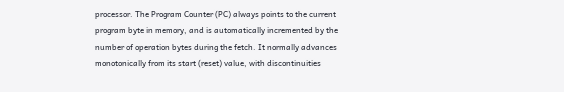processor. The Program Counter (PC) always points to the current program byte in memory, and is automatically incremented by the number of operation bytes during the fetch. It normally advances monotonically from its start (reset) value, with discontinuities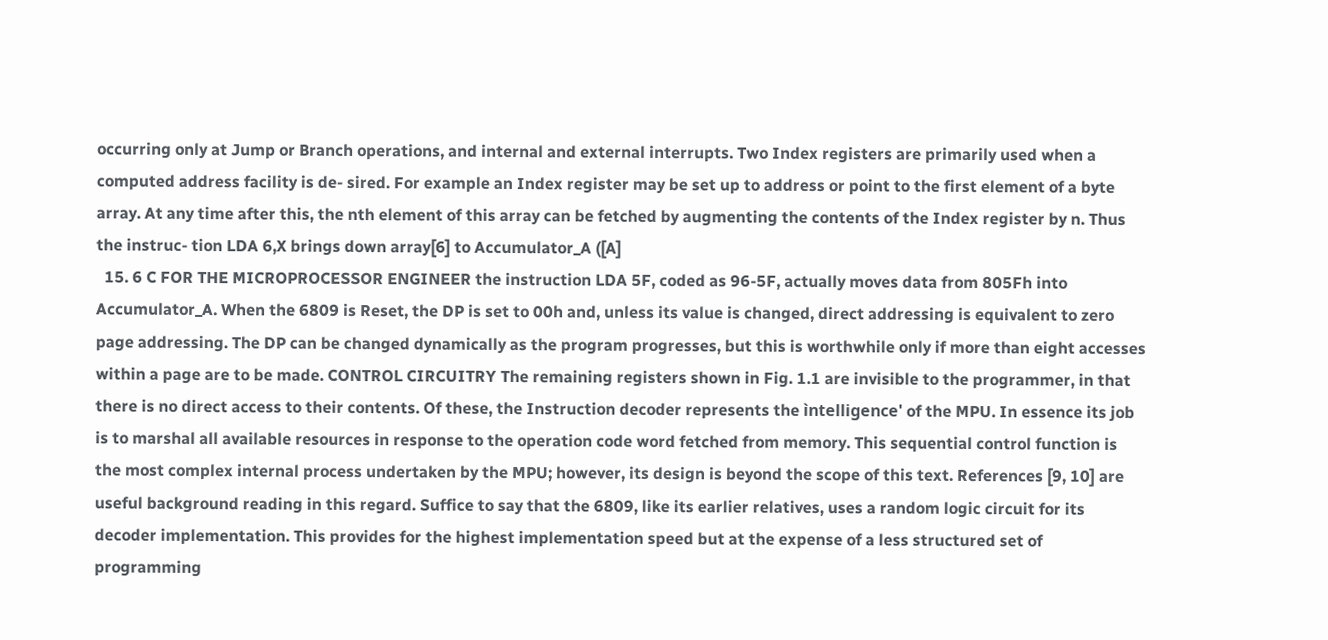occurring only at Jump or Branch operations, and internal and external interrupts. Two Index registers are primarily used when a computed address facility is de- sired. For example an Index register may be set up to address or point to the first element of a byte array. At any time after this, the nth element of this array can be fetched by augmenting the contents of the Index register by n. Thus the instruc- tion LDA 6,X brings down array[6] to Accumulator_A ([A]
  15. 6 C FOR THE MICROPROCESSOR ENGINEER the instruction LDA 5F, coded as 96-5F, actually moves data from 805Fh into Accumulator_A. When the 6809 is Reset, the DP is set to 00h and, unless its value is changed, direct addressing is equivalent to zero page addressing. The DP can be changed dynamically as the program progresses, but this is worthwhile only if more than eight accesses within a page are to be made. CONTROL CIRCUITRY The remaining registers shown in Fig. 1.1 are invisible to the programmer, in that there is no direct access to their contents. Of these, the Instruction decoder represents the ìntelligence' of the MPU. In essence its job is to marshal all available resources in response to the operation code word fetched from memory. This sequential control function is the most complex internal process undertaken by the MPU; however, its design is beyond the scope of this text. References [9, 10] are useful background reading in this regard. Suffice to say that the 6809, like its earlier relatives, uses a random logic circuit for its decoder implementation. This provides for the highest implementation speed but at the expense of a less structured set of programming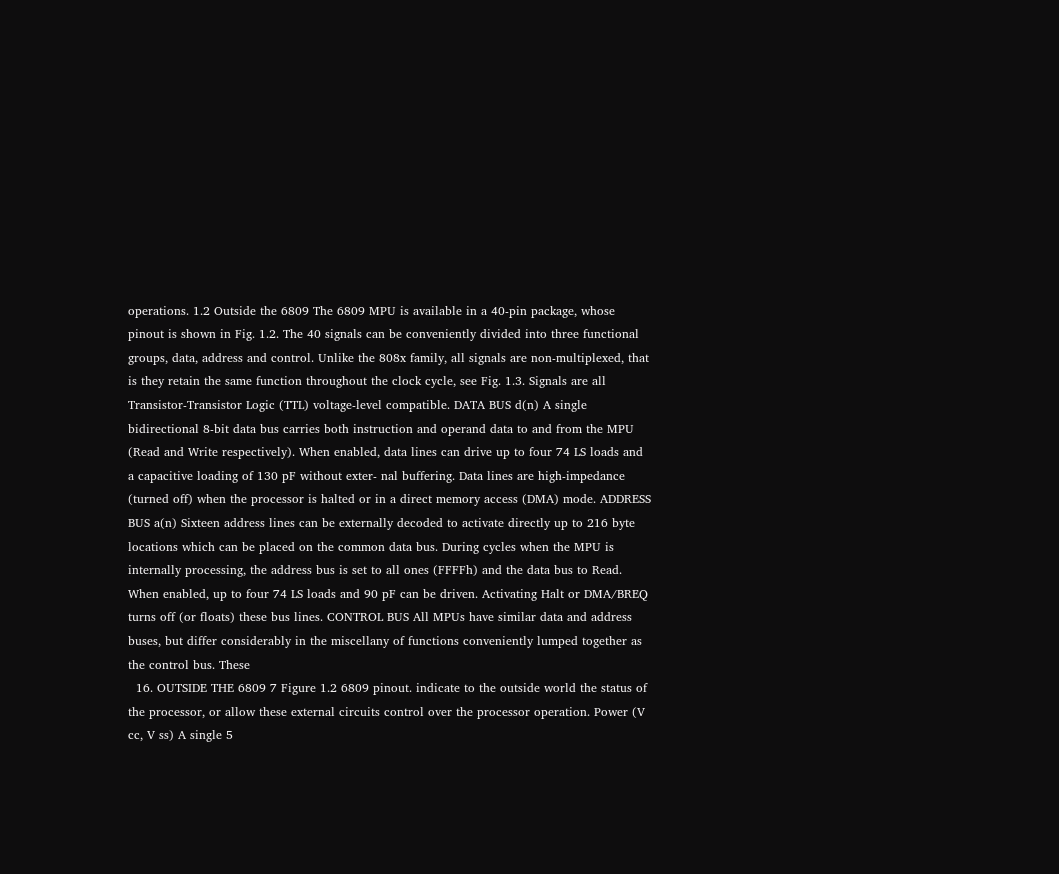operations. 1.2 Outside the 6809 The 6809 MPU is available in a 40-pin package, whose pinout is shown in Fig. 1.2. The 40 signals can be conveniently divided into three functional groups, data, address and control. Unlike the 808x family, all signals are non-multiplexed, that is they retain the same function throughout the clock cycle, see Fig. 1.3. Signals are all Transistor-Transistor Logic (TTL) voltage-level compatible. DATA BUS d(n) A single bidirectional 8-bit data bus carries both instruction and operand data to and from the MPU (Read and Write respectively). When enabled, data lines can drive up to four 74 LS loads and a capacitive loading of 130 pF without exter- nal buffering. Data lines are high-impedance (turned off) when the processor is halted or in a direct memory access (DMA) mode. ADDRESS BUS a(n) Sixteen address lines can be externally decoded to activate directly up to 216 byte locations which can be placed on the common data bus. During cycles when the MPU is internally processing, the address bus is set to all ones (FFFFh) and the data bus to Read. When enabled, up to four 74 LS loads and 90 pF can be driven. Activating Halt or DMA/BREQ turns off (or floats) these bus lines. CONTROL BUS All MPUs have similar data and address buses, but differ considerably in the miscellany of functions conveniently lumped together as the control bus. These
  16. OUTSIDE THE 6809 7 Figure 1.2 6809 pinout. indicate to the outside world the status of the processor, or allow these external circuits control over the processor operation. Power (V cc, V ss) A single 5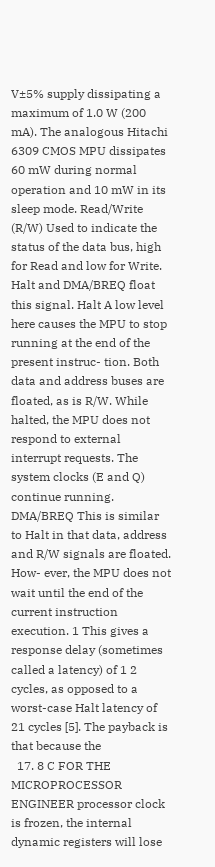V±5% supply dissipating a maximum of 1.0 W (200 mA). The analogous Hitachi 6309 CMOS MPU dissipates 60 mW during normal operation and 10 mW in its sleep mode. Read/Write (R/W) Used to indicate the status of the data bus, high for Read and low for Write. Halt and DMA/BREQ float this signal. Halt A low level here causes the MPU to stop running at the end of the present instruc- tion. Both data and address buses are floated, as is R/W. While halted, the MPU does not respond to external interrupt requests. The system clocks (E and Q) continue running. DMA/BREQ This is similar to Halt in that data, address and R/W signals are floated. How- ever, the MPU does not wait until the end of the current instruction execution. 1 This gives a response delay (sometimes called a latency) of 1 2 cycles, as opposed to a worst-case Halt latency of 21 cycles [5]. The payback is that because the
  17. 8 C FOR THE MICROPROCESSOR ENGINEER processor clock is frozen, the internal dynamic registers will lose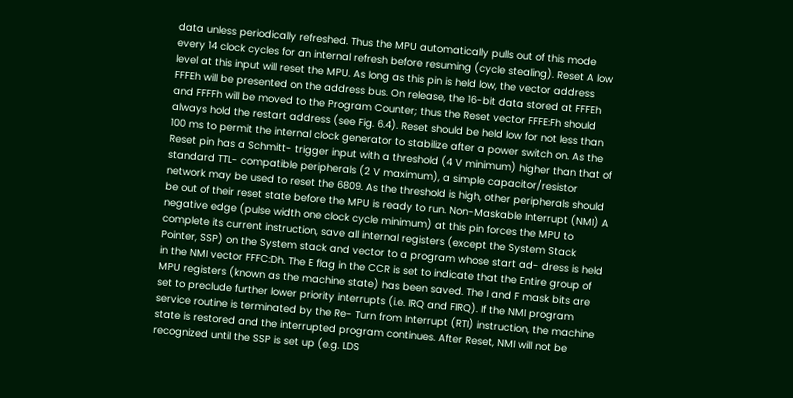data unless periodically refreshed. Thus the MPU automatically pulls out of this mode every 14 clock cycles for an internal refresh before resuming (cycle stealing). Reset A low level at this input will reset the MPU. As long as this pin is held low, the vector address FFFEh will be presented on the address bus. On release, the 16-bit data stored at FFFEh and FFFFh will be moved to the Program Counter; thus the Reset vector FFFE:Fh should always hold the restart address (see Fig. 6.4). Reset should be held low for not less than 100 ms to permit the internal clock generator to stabilize after a power switch on. As the Reset pin has a Schmitt- trigger input with a threshold (4 V minimum) higher than that of standard TTL- compatible peripherals (2 V maximum), a simple capacitor/resistor network may be used to reset the 6809. As the threshold is high, other peripherals should be out of their reset state before the MPU is ready to run. Non-Maskable Interrupt (NMI) A negative edge (pulse width one clock cycle minimum) at this pin forces the MPU to complete its current instruction, save all internal registers (except the System Stack Pointer, SSP) on the System stack and vector to a program whose start ad- dress is held in the NMI vector FFFC:Dh. The E flag in the CCR is set to indicate that the Entire group of MPU registers (known as the machine state) has been saved. The I and F mask bits are set to preclude further lower priority interrupts (i.e. IRQ and FIRQ). If the NMI program service routine is terminated by the Re- Turn from Interrupt (RTI) instruction, the machine state is restored and the interrupted program continues. After Reset, NMI will not be recognized until the SSP is set up (e.g. LDS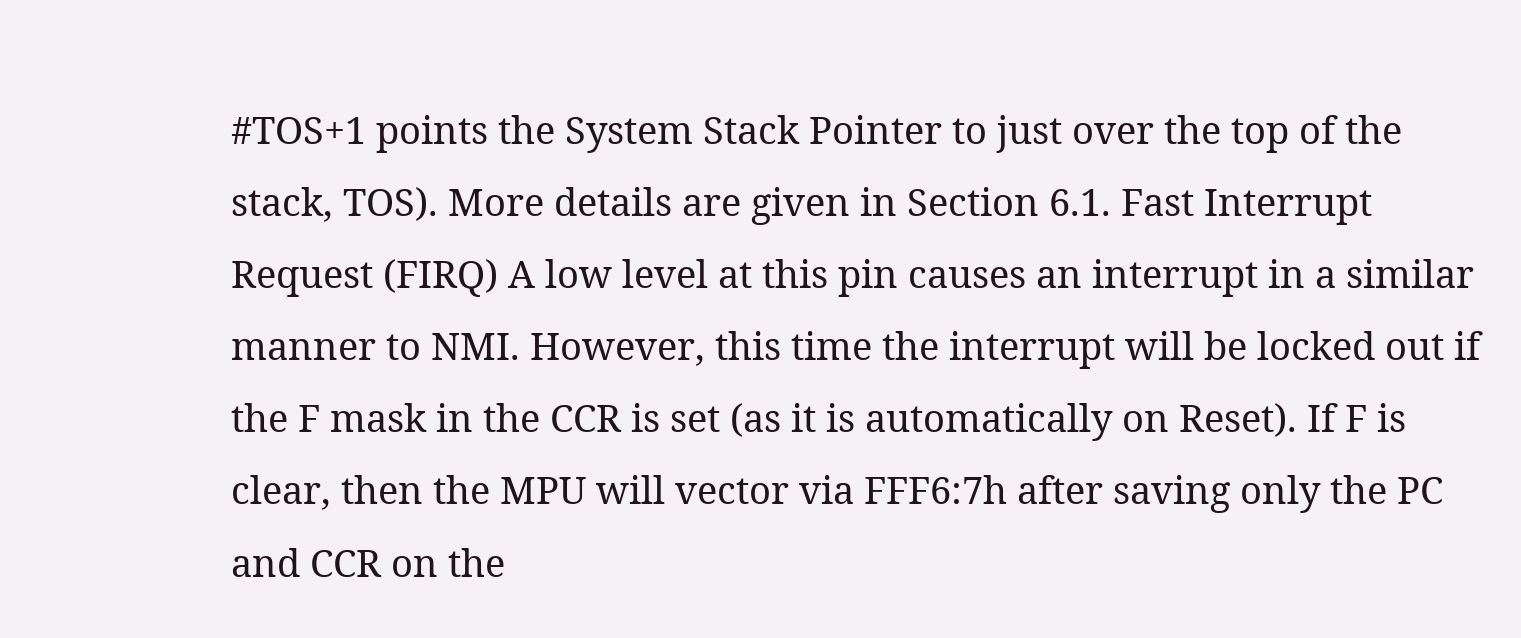#TOS+1 points the System Stack Pointer to just over the top of the stack, TOS). More details are given in Section 6.1. Fast Interrupt Request (FIRQ) A low level at this pin causes an interrupt in a similar manner to NMI. However, this time the interrupt will be locked out if the F mask in the CCR is set (as it is automatically on Reset). If F is clear, then the MPU will vector via FFF6:7h after saving only the PC and CCR on the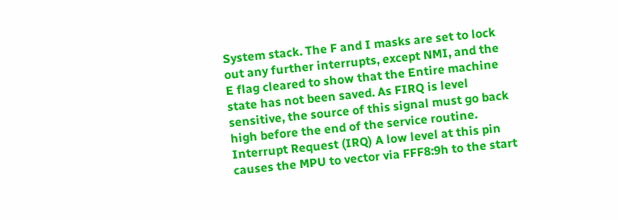System stack. The F and I masks are set to lock out any further interrupts, except NMI, and the E flag cleared to show that the Entire machine state has not been saved. As FIRQ is level sensitive, the source of this signal must go back high before the end of the service routine. Interrupt Request (IRQ) A low level at this pin causes the MPU to vector via FFF8:9h to the start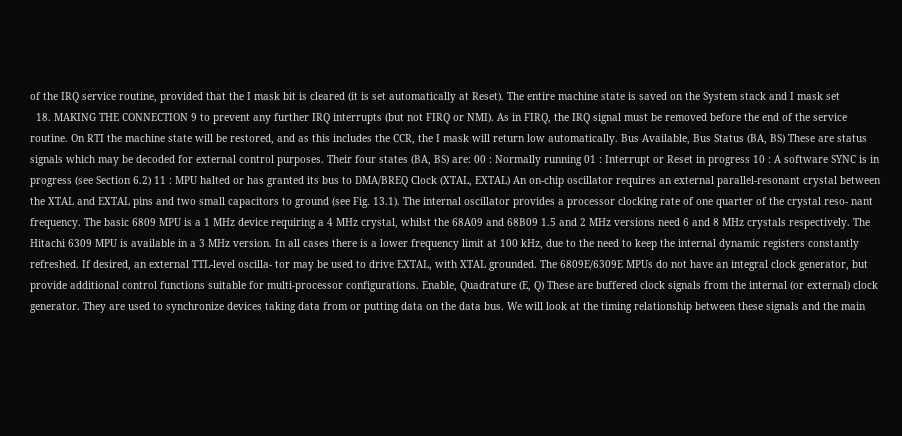of the IRQ service routine, provided that the I mask bit is cleared (it is set automatically at Reset). The entire machine state is saved on the System stack and I mask set
  18. MAKING THE CONNECTION 9 to prevent any further IRQ interrupts (but not FIRQ or NMI). As in FIRQ, the IRQ signal must be removed before the end of the service routine. On RTI the machine state will be restored, and as this includes the CCR, the I mask will return low automatically. Bus Available, Bus Status (BA, BS) These are status signals which may be decoded for external control purposes. Their four states (BA, BS) are: 00 : Normally running 01 : Interrupt or Reset in progress 10 : A software SYNC is in progress (see Section 6.2) 11 : MPU halted or has granted its bus to DMA/BREQ Clock (XTAL, EXTAL) An on-chip oscillator requires an external parallel-resonant crystal between the XTAL and EXTAL pins and two small capacitors to ground (see Fig. 13.1). The internal oscillator provides a processor clocking rate of one quarter of the crystal reso- nant frequency. The basic 6809 MPU is a 1 MHz device requiring a 4 MHz crystal, whilst the 68A09 and 68B09 1.5 and 2 MHz versions need 6 and 8 MHz crystals respectively. The Hitachi 6309 MPU is available in a 3 MHz version. In all cases there is a lower frequency limit at 100 kHz, due to the need to keep the internal dynamic registers constantly refreshed. If desired, an external TTL-level oscilla- tor may be used to drive EXTAL, with XTAL grounded. The 6809E/6309E MPUs do not have an integral clock generator, but provide additional control functions suitable for multi-processor configurations. Enable, Quadrature (E, Q) These are buffered clock signals from the internal (or external) clock generator. They are used to synchronize devices taking data from or putting data on the data bus. We will look at the timing relationship between these signals and the main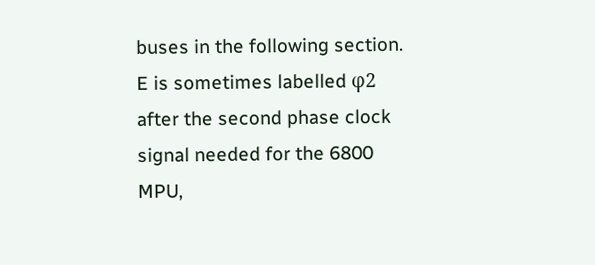buses in the following section. E is sometimes labelled φ2 after the second phase clock signal needed for the 6800 MPU,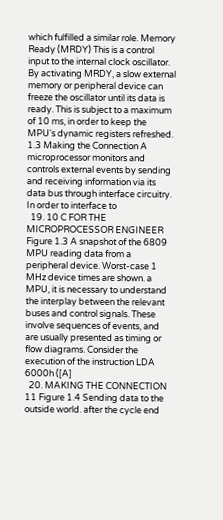which fulfilled a similar role. Memory Ready (MRDY) This is a control input to the internal clock oscillator. By activating MRDY, a slow external memory or peripheral device can freeze the oscillator until its data is ready. This is subject to a maximum of 10 ms, in order to keep the MPU's dynamic registers refreshed. 1.3 Making the Connection A microprocessor monitors and controls external events by sending and receiving information via its data bus through interface circuitry. In order to interface to
  19. 10 C FOR THE MICROPROCESSOR ENGINEER Figure 1.3 A snapshot of the 6809 MPU reading data from a peripheral device. Worst-case 1 MHz device times are shown. a MPU, it is necessary to understand the interplay between the relevant buses and control signals. These involve sequences of events, and are usually presented as timing or flow diagrams. Consider the execution of the instruction LDA 6000h ([A]
  20. MAKING THE CONNECTION 11 Figure 1.4 Sending data to the outside world. after the cycle end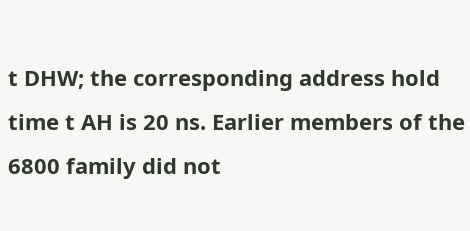t DHW; the corresponding address hold time t AH is 20 ns. Earlier members of the 6800 family did not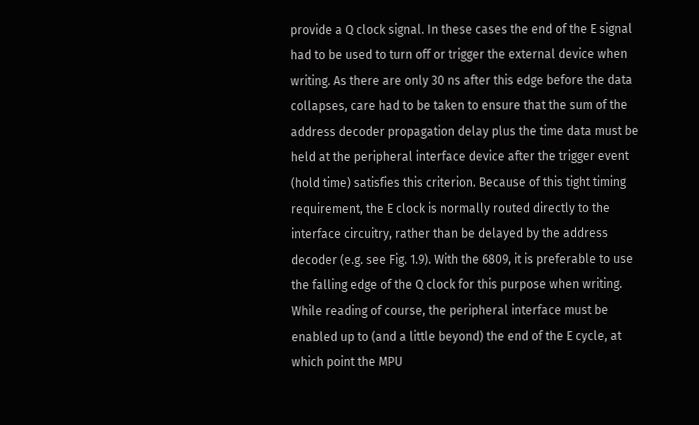provide a Q clock signal. In these cases the end of the E signal had to be used to turn off or trigger the external device when writing. As there are only 30 ns after this edge before the data collapses, care had to be taken to ensure that the sum of the address decoder propagation delay plus the time data must be held at the peripheral interface device after the trigger event (hold time) satisfies this criterion. Because of this tight timing requirement, the E clock is normally routed directly to the interface circuitry, rather than be delayed by the address decoder (e.g. see Fig. 1.9). With the 6809, it is preferable to use the falling edge of the Q clock for this purpose when writing. While reading of course, the peripheral interface must be enabled up to (and a little beyond) the end of the E cycle, at which point the MPU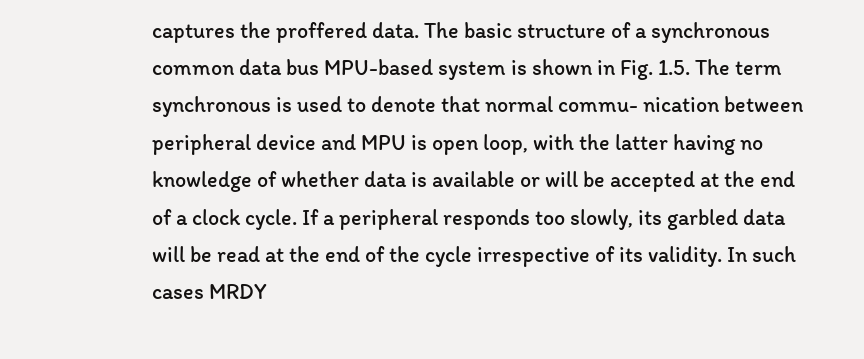captures the proffered data. The basic structure of a synchronous common data bus MPU-based system is shown in Fig. 1.5. The term synchronous is used to denote that normal commu- nication between peripheral device and MPU is open loop, with the latter having no knowledge of whether data is available or will be accepted at the end of a clock cycle. If a peripheral responds too slowly, its garbled data will be read at the end of the cycle irrespective of its validity. In such cases MRDY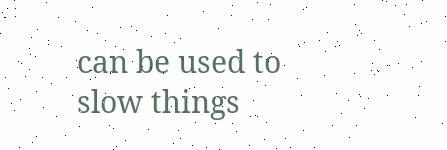can be used to slow things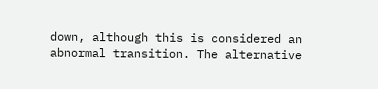down, although this is considered an abnormal transition. The alternative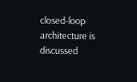closed-loop architecture is discussed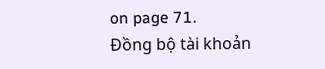on page 71.
Đồng bộ tài khoản